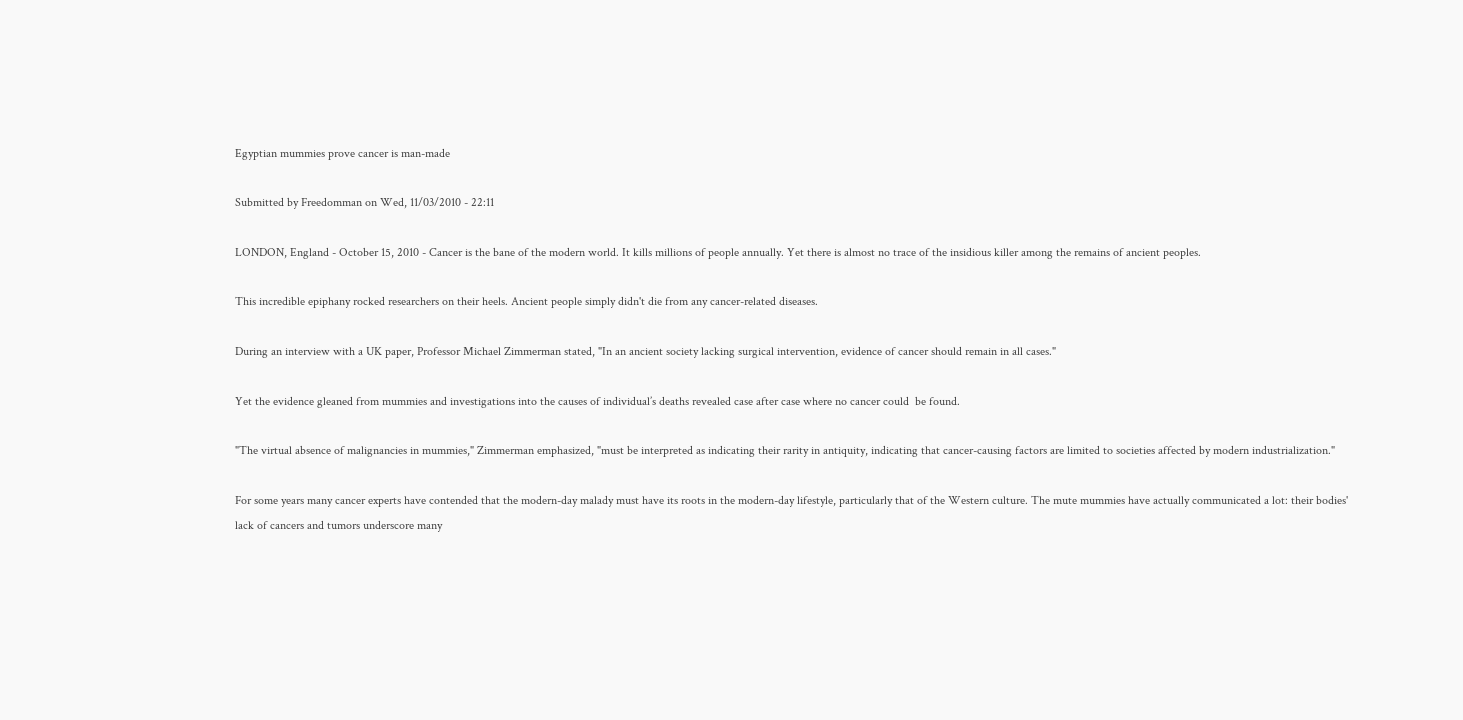Egyptian mummies prove cancer is man-made

Submitted by Freedomman on Wed, 11/03/2010 - 22:11

LONDON, England - October 15, 2010 - Cancer is the bane of the modern world. It kills millions of people annually. Yet there is almost no trace of the insidious killer among the remains of ancient peoples.

This incredible epiphany rocked researchers on their heels. Ancient people simply didn't die from any cancer-related diseases.

During an interview with a UK paper, Professor Michael Zimmerman stated, "In an ancient society lacking surgical intervention, evidence of cancer should remain in all cases."

Yet the evidence gleaned from mummies and investigations into the causes of individual’s deaths revealed case after case where no cancer could  be found.

"The virtual absence of malignancies in mummies," Zimmerman emphasized, "must be interpreted as indicating their rarity in antiquity, indicating that cancer-causing factors are limited to societies affected by modern industrialization."

For some years many cancer experts have contended that the modern-day malady must have its roots in the modern-day lifestyle, particularly that of the Western culture. The mute mummies have actually communicated a lot: their bodies' lack of cancers and tumors underscore many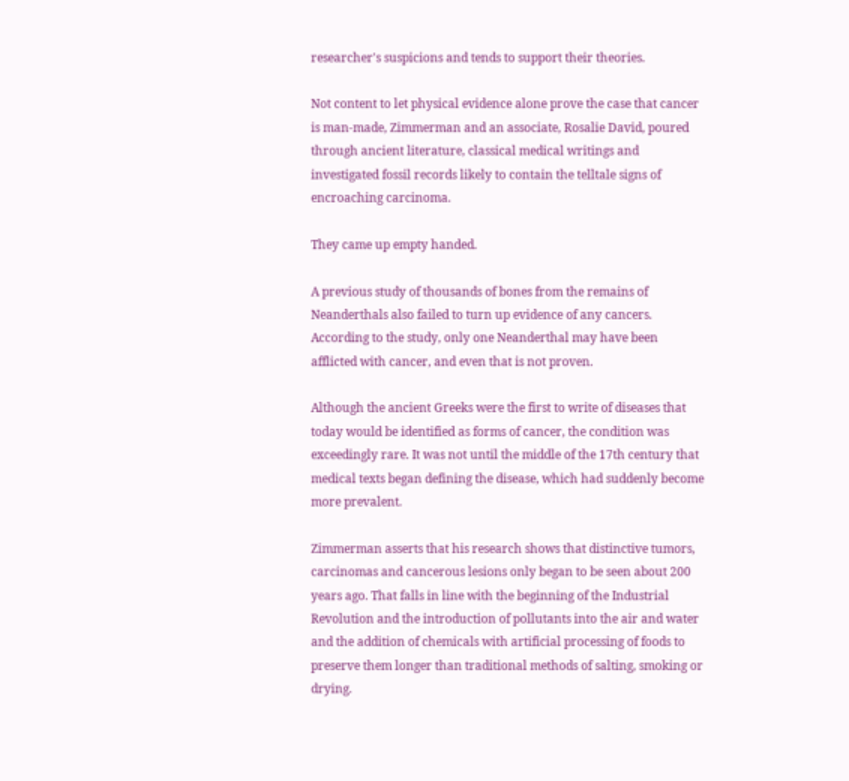researcher's suspicions and tends to support their theories.

Not content to let physical evidence alone prove the case that cancer is man-made, Zimmerman and an associate, Rosalie David, poured through ancient literature, classical medical writings and investigated fossil records likely to contain the telltale signs of encroaching carcinoma.

They came up empty handed.

A previous study of thousands of bones from the remains of Neanderthals also failed to turn up evidence of any cancers. According to the study, only one Neanderthal may have been afflicted with cancer, and even that is not proven.

Although the ancient Greeks were the first to write of diseases that today would be identified as forms of cancer, the condition was exceedingly rare. It was not until the middle of the 17th century that medical texts began defining the disease, which had suddenly become more prevalent.

Zimmerman asserts that his research shows that distinctive tumors, carcinomas and cancerous lesions only began to be seen about 200 years ago. That falls in line with the beginning of the Industrial Revolution and the introduction of pollutants into the air and water and the addition of chemicals with artificial processing of foods to preserve them longer than traditional methods of salting, smoking or drying.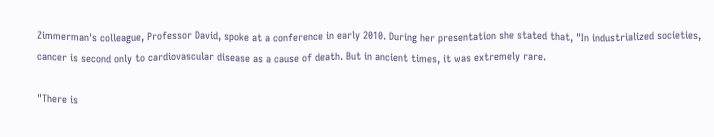Zimmerman's colleague, Professor David, spoke at a conference in early 2010. During her presentation she stated that, "In industrialized societies, cancer is second only to cardiovascular disease as a cause of death. But in ancient times, it was extremely rare.

"There is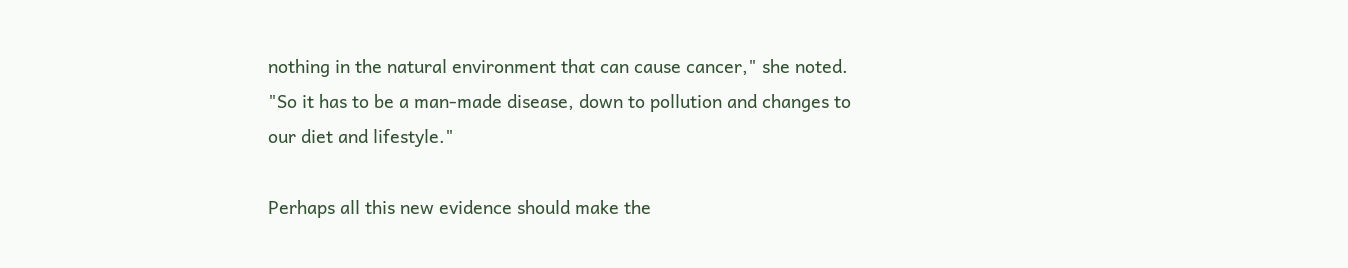nothing in the natural environment that can cause cancer," she noted. "So it has to be a man-made disease, down to pollution and changes to our diet and lifestyle."

Perhaps all this new evidence should make the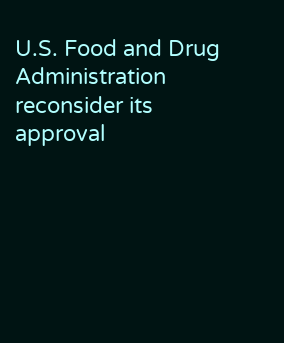U.S. Food and Drug Administration reconsider its approval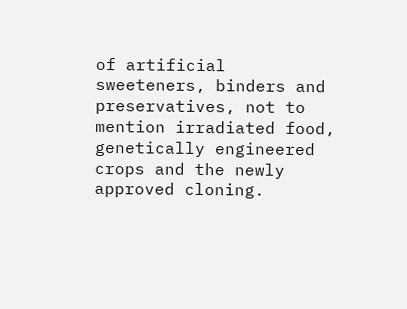of artificial sweeteners, binders and preservatives, not to mention irradiated food, genetically engineered crops and the newly approved cloning.